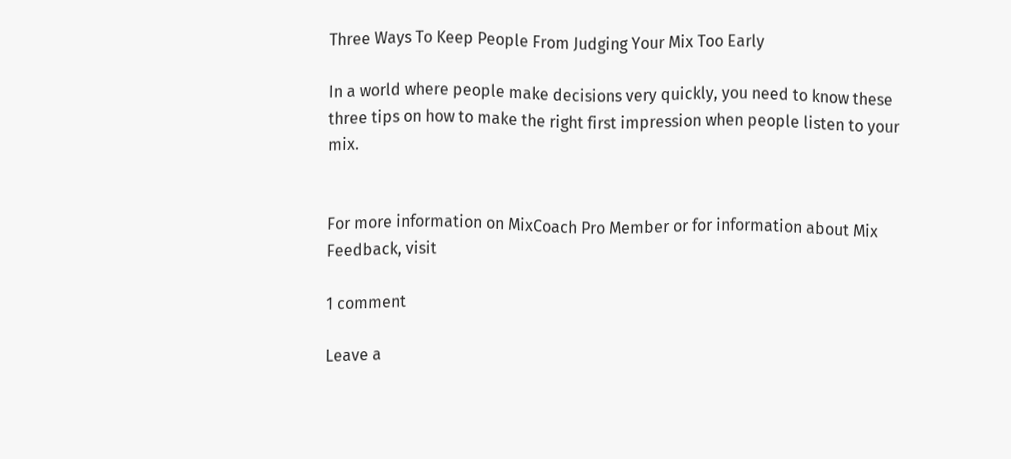Three Ways To Keep People From Judging Your Mix Too Early

In a world where people make decisions very quickly, you need to know these three tips on how to make the right first impression when people listen to your mix.


For more information on MixCoach Pro Member or for information about Mix Feedback, visit

1 comment

Leave a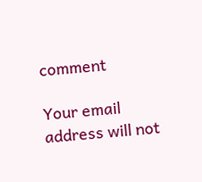comment

Your email address will not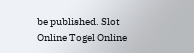be published. Slot Online Togel Online